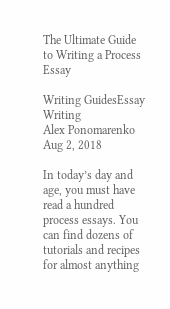The Ultimate Guide to Writing a Process Essay

Writing GuidesEssay Writing
Alex Ponomarenko
Aug 2, 2018

In today’s day and age, you must have read a hundred process essays. You can find dozens of tutorials and recipes for almost anything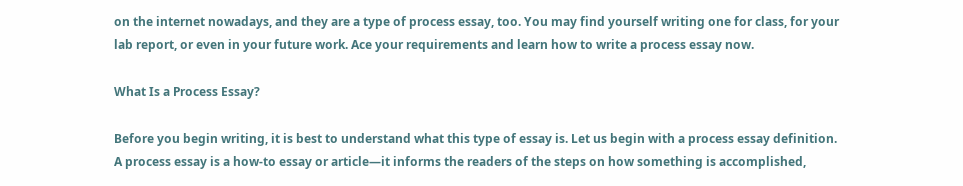on the internet nowadays, and they are a type of process essay, too. You may find yourself writing one for class, for your lab report, or even in your future work. Ace your requirements and learn how to write a process essay now.

What Is a Process Essay?

Before you begin writing, it is best to understand what this type of essay is. Let us begin with a process essay definition. A process essay is a how-to essay or article—it informs the readers of the steps on how something is accomplished,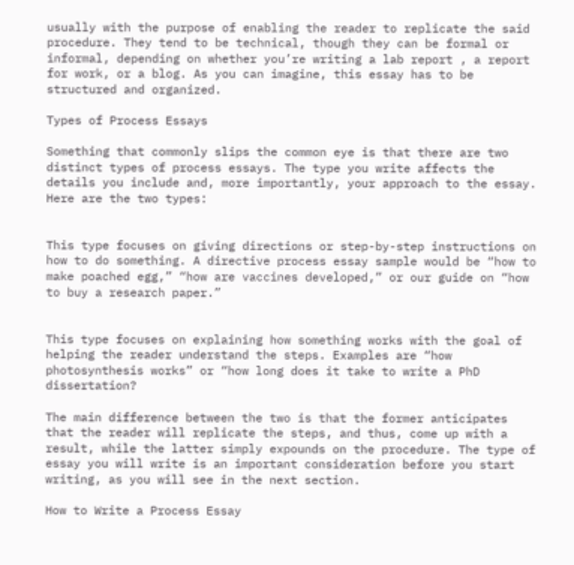usually with the purpose of enabling the reader to replicate the said procedure. They tend to be technical, though they can be formal or informal, depending on whether you’re writing a lab report , a report for work, or a blog. As you can imagine, this essay has to be structured and organized.

Types of Process Essays

Something that commonly slips the common eye is that there are two distinct types of process essays. The type you write affects the details you include and, more importantly, your approach to the essay. Here are the two types:


This type focuses on giving directions or step-by-step instructions on how to do something. A directive process essay sample would be “how to make poached egg,” “how are vaccines developed,” or our guide on “how to buy a research paper.”


This type focuses on explaining how something works with the goal of helping the reader understand the steps. Examples are “how photosynthesis works” or “how long does it take to write a PhD dissertation?

The main difference between the two is that the former anticipates that the reader will replicate the steps, and thus, come up with a result, while the latter simply expounds on the procedure. The type of essay you will write is an important consideration before you start writing, as you will see in the next section.

How to Write a Process Essay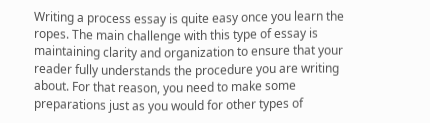Writing a process essay is quite easy once you learn the ropes. The main challenge with this type of essay is maintaining clarity and organization to ensure that your reader fully understands the procedure you are writing about. For that reason, you need to make some preparations just as you would for other types of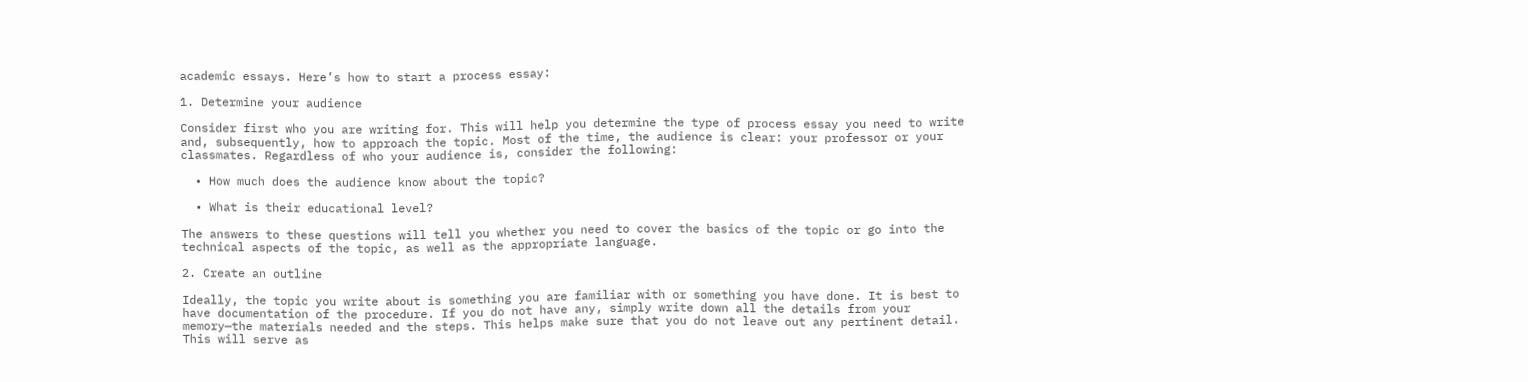academic essays. Here’s how to start a process essay:

1. Determine your audience

Consider first who you are writing for. This will help you determine the type of process essay you need to write and, subsequently, how to approach the topic. Most of the time, the audience is clear: your professor or your classmates. Regardless of who your audience is, consider the following:

  • How much does the audience know about the topic?

  • What is their educational level?

The answers to these questions will tell you whether you need to cover the basics of the topic or go into the technical aspects of the topic, as well as the appropriate language.

2. Create an outline

Ideally, the topic you write about is something you are familiar with or something you have done. It is best to have documentation of the procedure. If you do not have any, simply write down all the details from your memory—the materials needed and the steps. This helps make sure that you do not leave out any pertinent detail. This will serve as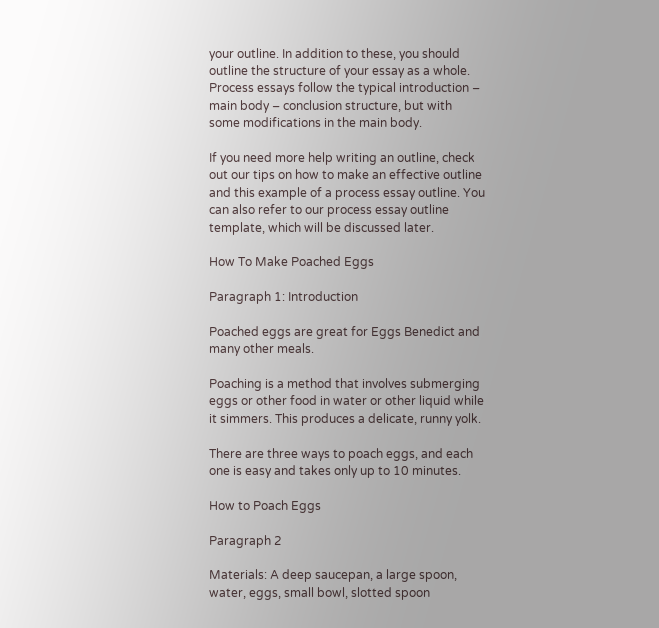your outline. In addition to these, you should outline the structure of your essay as a whole. Process essays follow the typical introduction – main body – conclusion structure, but with some modifications in the main body.

If you need more help writing an outline, check out our tips on how to make an effective outline and this example of a process essay outline. You can also refer to our process essay outline template, which will be discussed later.

How To Make Poached Eggs

Paragraph 1: Introduction

Poached eggs are great for Eggs Benedict and many other meals.

Poaching is a method that involves submerging eggs or other food in water or other liquid while it simmers. This produces a delicate, runny yolk.

There are three ways to poach eggs, and each one is easy and takes only up to 10 minutes.

How to Poach Eggs

Paragraph 2

Materials: A deep saucepan, a large spoon, water, eggs, small bowl, slotted spoon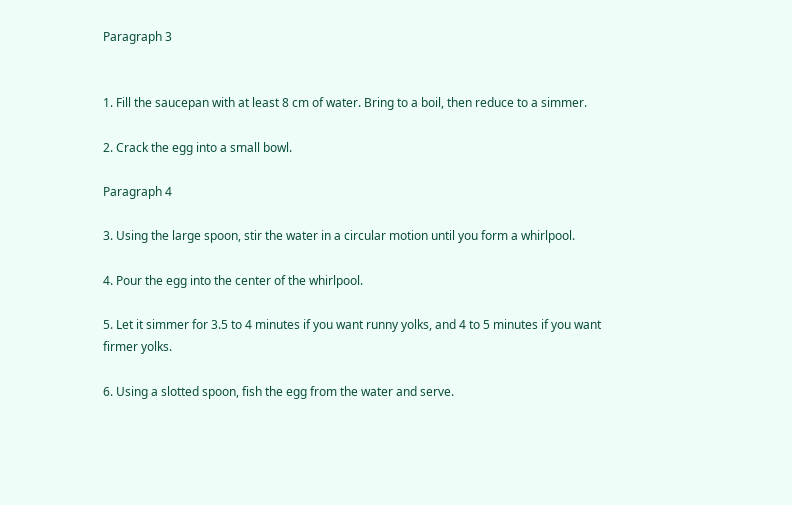Paragraph 3


1. Fill the saucepan with at least 8 cm of water. Bring to a boil, then reduce to a simmer.

2. Crack the egg into a small bowl.

Paragraph 4

3. Using the large spoon, stir the water in a circular motion until you form a whirlpool.

4. Pour the egg into the center of the whirlpool.

5. Let it simmer for 3.5 to 4 minutes if you want runny yolks, and 4 to 5 minutes if you want firmer yolks.

6. Using a slotted spoon, fish the egg from the water and serve.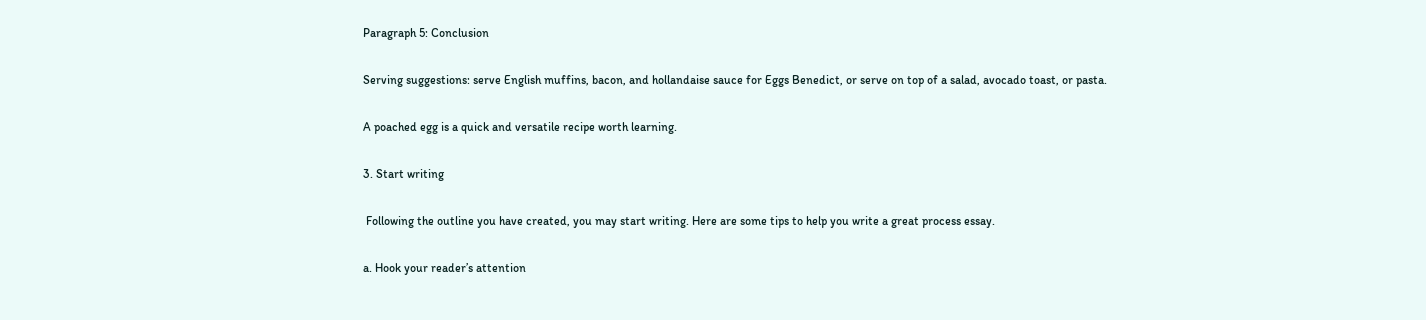Paragraph 5: Conclusion

Serving suggestions: serve English muffins, bacon, and hollandaise sauce for Eggs Benedict, or serve on top of a salad, avocado toast, or pasta.

A poached egg is a quick and versatile recipe worth learning.

3. Start writing

 Following the outline you have created, you may start writing. Here are some tips to help you write a great process essay.

a. Hook your reader’s attention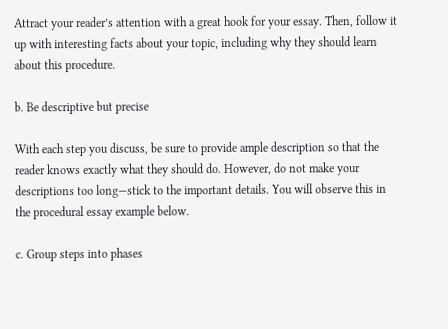Attract your reader’s attention with a great hook for your essay. Then, follow it up with interesting facts about your topic, including why they should learn about this procedure.

b. Be descriptive but precise

With each step you discuss, be sure to provide ample description so that the reader knows exactly what they should do. However, do not make your descriptions too long—stick to the important details. You will observe this in the procedural essay example below.

c. Group steps into phases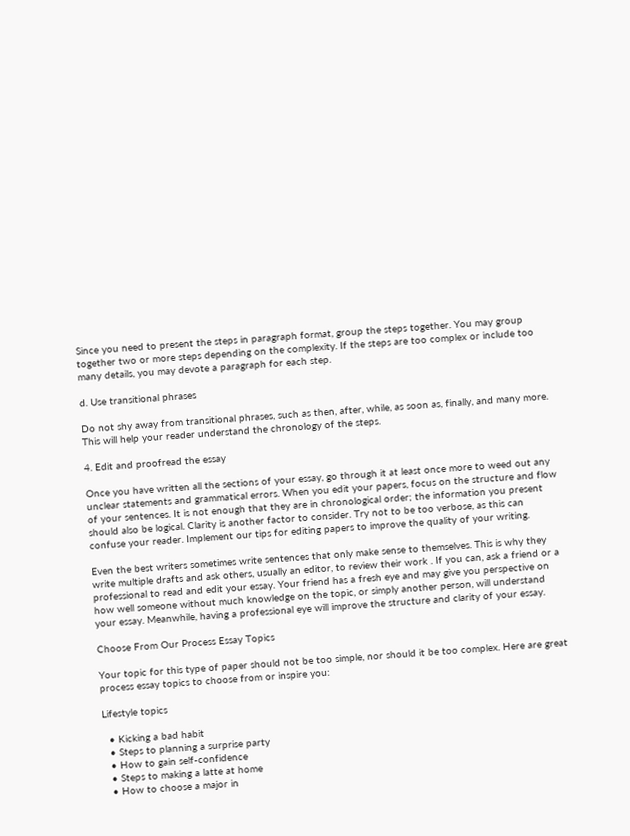Since you need to present the steps in paragraph format, group the steps together. You may group together two or more steps depending on the complexity. If the steps are too complex or include too many details, you may devote a paragraph for each step.

d. Use transitional phrases

Do not shy away from transitional phrases, such as then, after, while, as soon as, finally, and many more. This will help your reader understand the chronology of the steps.

4. Edit and proofread the essay

Once you have written all the sections of your essay, go through it at least once more to weed out any unclear statements and grammatical errors. When you edit your papers, focus on the structure and flow of your sentences. It is not enough that they are in chronological order; the information you present should also be logical. Clarity is another factor to consider. Try not to be too verbose, as this can confuse your reader. Implement our tips for editing papers to improve the quality of your writing.

Even the best writers sometimes write sentences that only make sense to themselves. This is why they write multiple drafts and ask others, usually an editor, to review their work . If you can, ask a friend or a professional to read and edit your essay. Your friend has a fresh eye and may give you perspective on how well someone without much knowledge on the topic, or simply another person, will understand your essay. Meanwhile, having a professional eye will improve the structure and clarity of your essay.

Choose From Our Process Essay Topics

Your topic for this type of paper should not be too simple, nor should it be too complex. Here are great process essay topics to choose from or inspire you:

Lifestyle topics

  • Kicking a bad habit
  • Steps to planning a surprise party
  • How to gain self-confidence
  • Steps to making a latte at home
  • How to choose a major in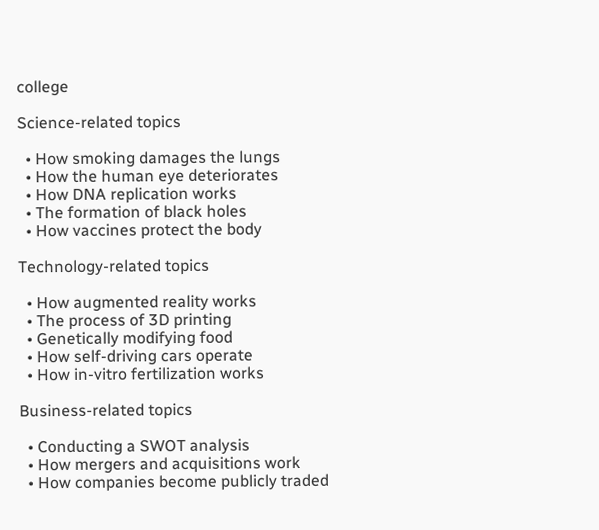college

Science-related topics

  • How smoking damages the lungs
  • How the human eye deteriorates
  • How DNA replication works
  • The formation of black holes
  • How vaccines protect the body

Technology-related topics

  • How augmented reality works
  • The process of 3D printing
  • Genetically modifying food
  • How self-driving cars operate
  • How in-vitro fertilization works

Business-related topics

  • Conducting a SWOT analysis
  • How mergers and acquisitions work
  • How companies become publicly traded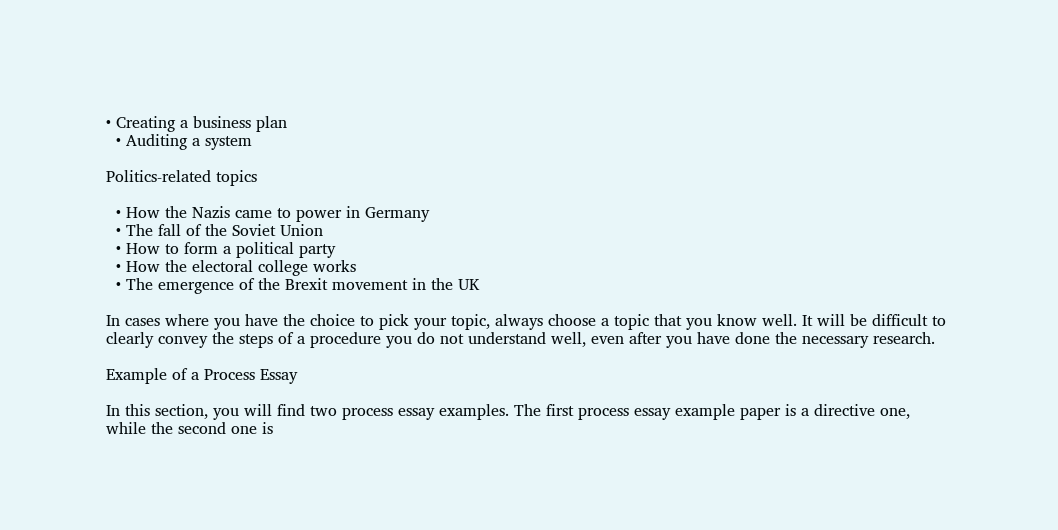• Creating a business plan
  • Auditing a system

Politics-related topics

  • How the Nazis came to power in Germany
  • The fall of the Soviet Union
  • How to form a political party
  • How the electoral college works
  • The emergence of the Brexit movement in the UK

In cases where you have the choice to pick your topic, always choose a topic that you know well. It will be difficult to clearly convey the steps of a procedure you do not understand well, even after you have done the necessary research.

Example of a Process Essay

In this section, you will find two process essay examples. The first process essay example paper is a directive one, while the second one is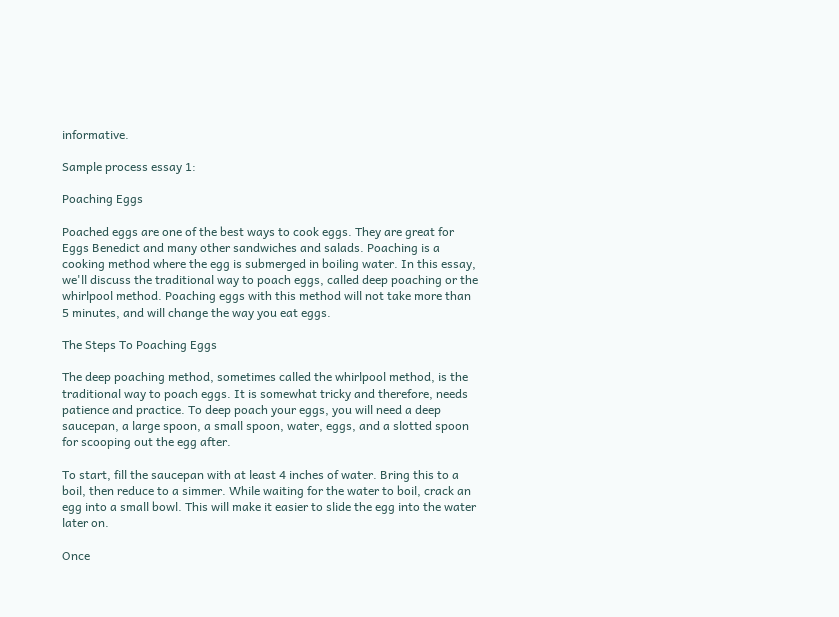informative.

Sample process essay 1:

Poaching Eggs

Poached eggs are one of the best ways to cook eggs. They are great for Eggs Benedict and many other sandwiches and salads. Poaching is a cooking method where the egg is submerged in boiling water. In this essay, we'll discuss the traditional way to poach eggs, called deep poaching or the whirlpool method. Poaching eggs with this method will not take more than 5 minutes, and will change the way you eat eggs.

The Steps To Poaching Eggs

The deep poaching method, sometimes called the whirlpool method, is the traditional way to poach eggs. It is somewhat tricky and therefore, needs patience and practice. To deep poach your eggs, you will need a deep saucepan, a large spoon, a small spoon, water, eggs, and a slotted spoon for scooping out the egg after.

To start, fill the saucepan with at least 4 inches of water. Bring this to a boil, then reduce to a simmer. While waiting for the water to boil, crack an egg into a small bowl. This will make it easier to slide the egg into the water later on.

Once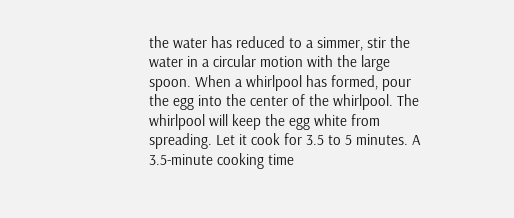the water has reduced to a simmer, stir the water in a circular motion with the large spoon. When a whirlpool has formed, pour the egg into the center of the whirlpool. The whirlpool will keep the egg white from spreading. Let it cook for 3.5 to 5 minutes. A 3.5-minute cooking time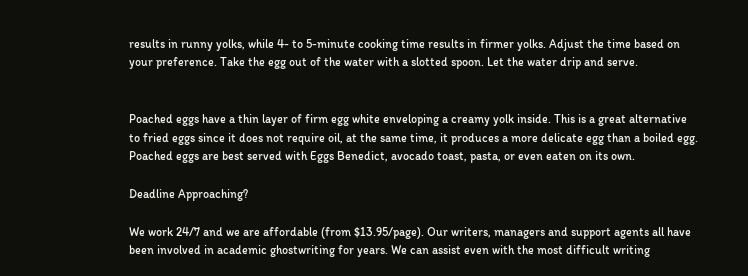results in runny yolks, while 4- to 5-minute cooking time results in firmer yolks. Adjust the time based on your preference. Take the egg out of the water with a slotted spoon. Let the water drip and serve.


Poached eggs have a thin layer of firm egg white enveloping a creamy yolk inside. This is a great alternative to fried eggs since it does not require oil, at the same time, it produces a more delicate egg than a boiled egg. Poached eggs are best served with Eggs Benedict, avocado toast, pasta, or even eaten on its own.

Deadline Approaching?

We work 24/7 and we are affordable (from $13.95/page). Our writers, managers and support agents all have been involved in academic ghostwriting for years. We can assist even with the most difficult writing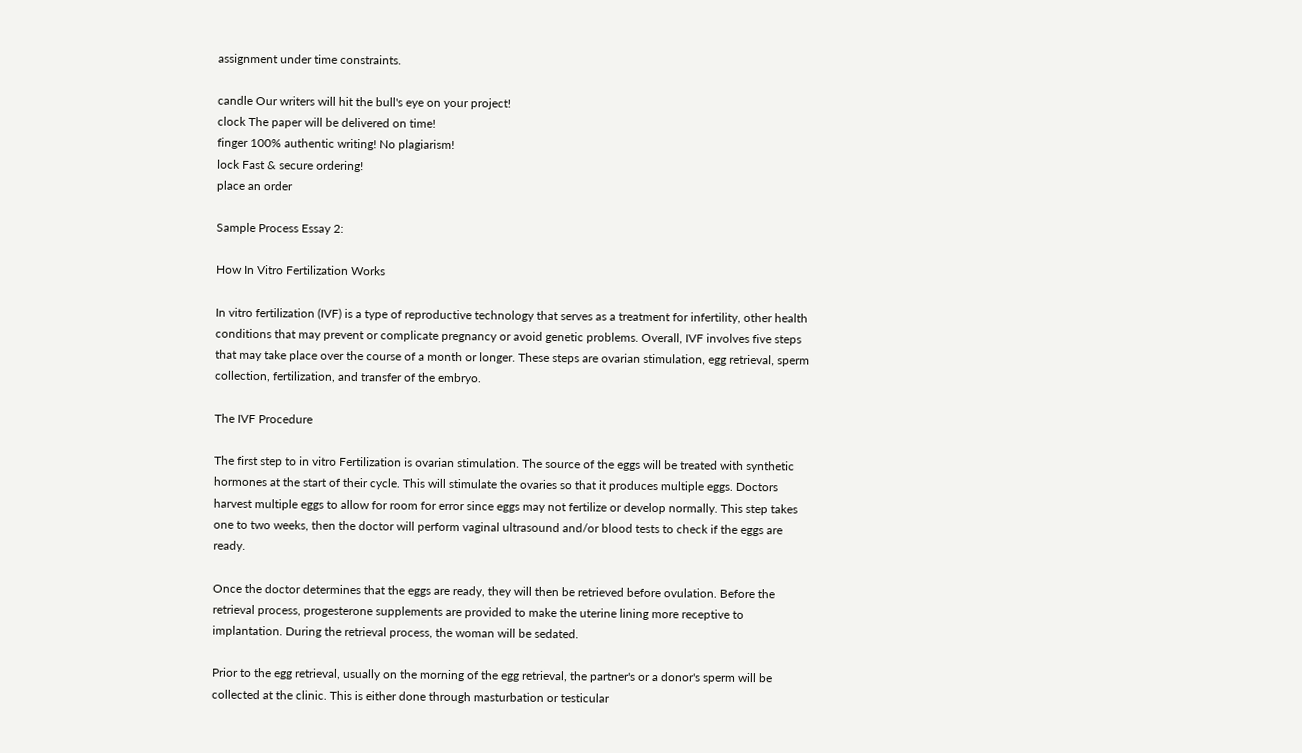assignment under time constraints.

candle Our writers will hit the bull's eye on your project!
clock The paper will be delivered on time!
finger 100% authentic writing! No plagiarism!
lock Fast & secure ordering!
place an order

Sample Process Essay 2:

How In Vitro Fertilization Works

In vitro fertilization (IVF) is a type of reproductive technology that serves as a treatment for infertility, other health conditions that may prevent or complicate pregnancy or avoid genetic problems. Overall, IVF involves five steps that may take place over the course of a month or longer. These steps are ovarian stimulation, egg retrieval, sperm collection, fertilization, and transfer of the embryo.

The IVF Procedure

The first step to in vitro Fertilization is ovarian stimulation. The source of the eggs will be treated with synthetic hormones at the start of their cycle. This will stimulate the ovaries so that it produces multiple eggs. Doctors harvest multiple eggs to allow for room for error since eggs may not fertilize or develop normally. This step takes one to two weeks, then the doctor will perform vaginal ultrasound and/or blood tests to check if the eggs are ready.

Once the doctor determines that the eggs are ready, they will then be retrieved before ovulation. Before the retrieval process, progesterone supplements are provided to make the uterine lining more receptive to implantation. During the retrieval process, the woman will be sedated.

Prior to the egg retrieval, usually on the morning of the egg retrieval, the partner's or a donor's sperm will be collected at the clinic. This is either done through masturbation or testicular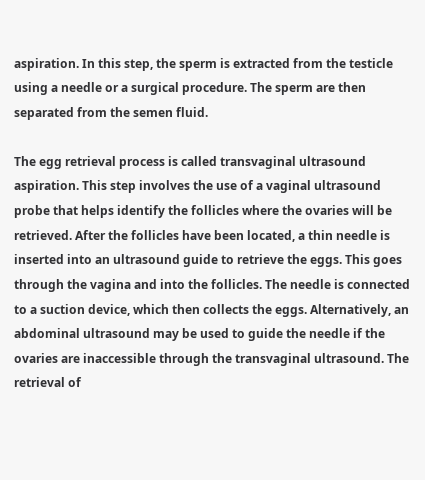aspiration. In this step, the sperm is extracted from the testicle using a needle or a surgical procedure. The sperm are then separated from the semen fluid.

The egg retrieval process is called transvaginal ultrasound aspiration. This step involves the use of a vaginal ultrasound probe that helps identify the follicles where the ovaries will be retrieved. After the follicles have been located, a thin needle is inserted into an ultrasound guide to retrieve the eggs. This goes through the vagina and into the follicles. The needle is connected to a suction device, which then collects the eggs. Alternatively, an abdominal ultrasound may be used to guide the needle if the ovaries are inaccessible through the transvaginal ultrasound. The retrieval of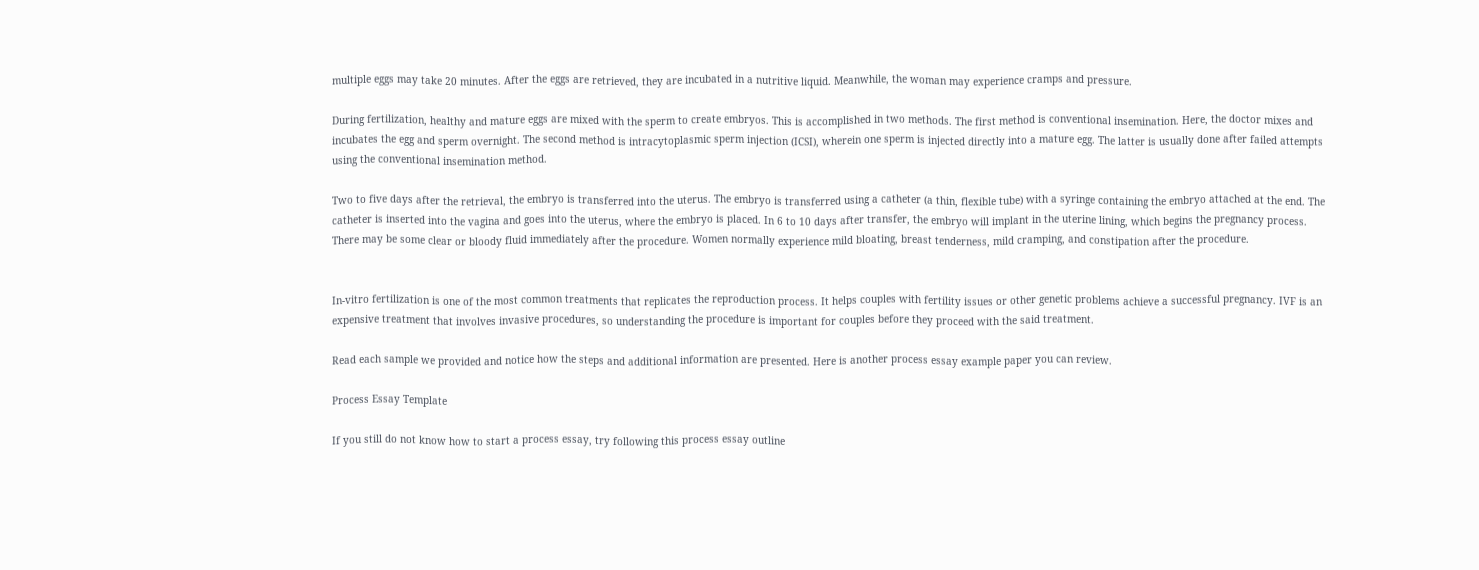multiple eggs may take 20 minutes. After the eggs are retrieved, they are incubated in a nutritive liquid. Meanwhile, the woman may experience cramps and pressure.

During fertilization, healthy and mature eggs are mixed with the sperm to create embryos. This is accomplished in two methods. The first method is conventional insemination. Here, the doctor mixes and incubates the egg and sperm overnight. The second method is intracytoplasmic sperm injection (ICSI), wherein one sperm is injected directly into a mature egg. The latter is usually done after failed attempts using the conventional insemination method.

Two to five days after the retrieval, the embryo is transferred into the uterus. The embryo is transferred using a catheter (a thin, flexible tube) with a syringe containing the embryo attached at the end. The catheter is inserted into the vagina and goes into the uterus, where the embryo is placed. In 6 to 10 days after transfer, the embryo will implant in the uterine lining, which begins the pregnancy process. There may be some clear or bloody fluid immediately after the procedure. Women normally experience mild bloating, breast tenderness, mild cramping, and constipation after the procedure.


In-vitro fertilization is one of the most common treatments that replicates the reproduction process. It helps couples with fertility issues or other genetic problems achieve a successful pregnancy. IVF is an expensive treatment that involves invasive procedures, so understanding the procedure is important for couples before they proceed with the said treatment.

Read each sample we provided and notice how the steps and additional information are presented. Here is another process essay example paper you can review.

Process Essay Template

If you still do not know how to start a process essay, try following this process essay outline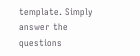template. Simply answer the questions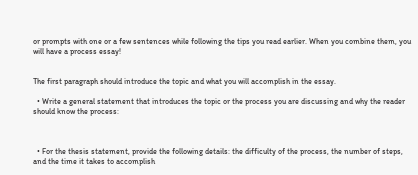or prompts with one or a few sentences while following the tips you read earlier. When you combine them, you will have a process essay!


The first paragraph should introduce the topic and what you will accomplish in the essay.

  • Write a general statement that introduces the topic or the process you are discussing and why the reader should know the process:



  • For the thesis statement, provide the following details: the difficulty of the process, the number of steps, and the time it takes to accomplish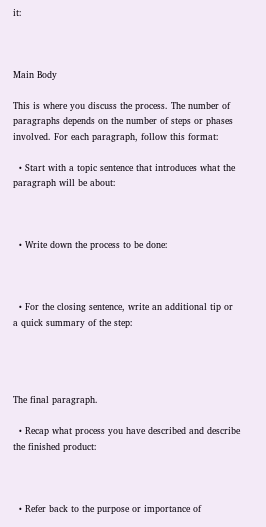it:



Main Body

This is where you discuss the process. The number of paragraphs depends on the number of steps or phases involved. For each paragraph, follow this format:

  • Start with a topic sentence that introduces what the paragraph will be about:



  • Write down the process to be done:



  • For the closing sentence, write an additional tip or a quick summary of the step:




The final paragraph.

  • Recap what process you have described and describe the finished product:



  • Refer back to the purpose or importance of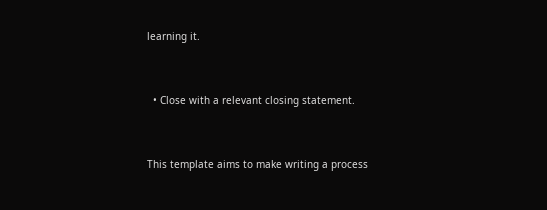learning it.



  • Close with a relevant closing statement.



This template aims to make writing a process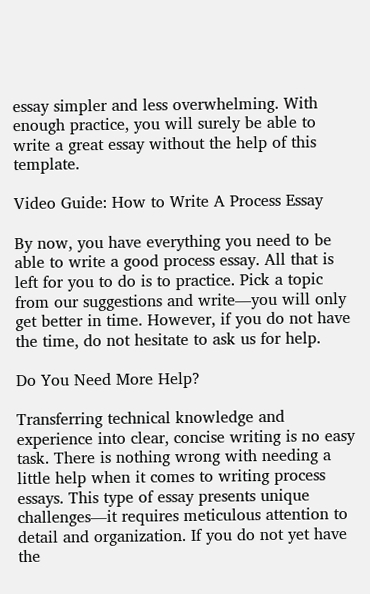essay simpler and less overwhelming. With enough practice, you will surely be able to write a great essay without the help of this template.

Video Guide: How to Write A Process Essay

By now, you have everything you need to be able to write a good process essay. All that is left for you to do is to practice. Pick a topic from our suggestions and write—you will only get better in time. However, if you do not have the time, do not hesitate to ask us for help.

Do You Need More Help?

Transferring technical knowledge and experience into clear, concise writing is no easy task. There is nothing wrong with needing a little help when it comes to writing process essays. This type of essay presents unique challenges—it requires meticulous attention to detail and organization. If you do not yet have the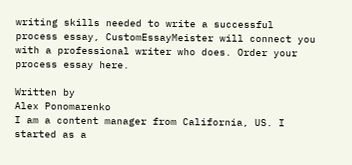writing skills needed to write a successful process essay, CustomEssayMeister will connect you with a professional writer who does. Order your process essay here.

Written by
Alex Ponomarenko
I am a content manager from California, US. I started as a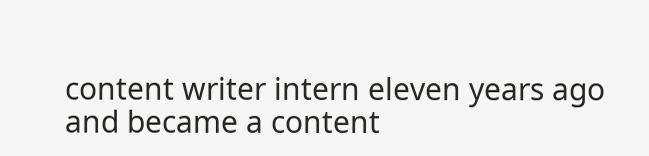content writer intern eleven years ago and became a content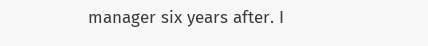manager six years after. I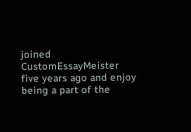joined CustomEssayMeister five years ago and enjoy being a part of the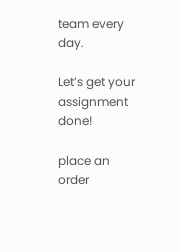team every day.

Let’s get your assignment done!

place an order